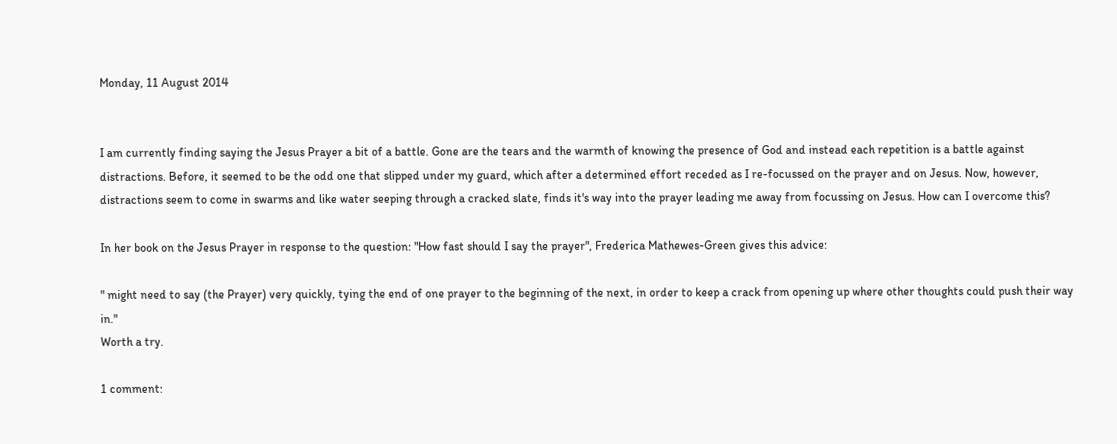Monday, 11 August 2014


I am currently finding saying the Jesus Prayer a bit of a battle. Gone are the tears and the warmth of knowing the presence of God and instead each repetition is a battle against distractions. Before, it seemed to be the odd one that slipped under my guard, which after a determined effort receded as I re-focussed on the prayer and on Jesus. Now, however, distractions seem to come in swarms and like water seeping through a cracked slate, finds it's way into the prayer leading me away from focussing on Jesus. How can I overcome this?

In her book on the Jesus Prayer in response to the question: "How fast should I say the prayer", Frederica Mathewes-Green gives this advice:

" might need to say (the Prayer) very quickly, tying the end of one prayer to the beginning of the next, in order to keep a crack from opening up where other thoughts could push their way in."
Worth a try.

1 comment: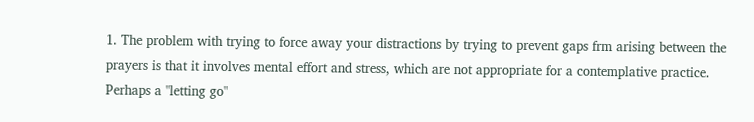1. The problem with trying to force away your distractions by trying to prevent gaps frm arising between the prayers is that it involves mental effort and stress, which are not appropriate for a contemplative practice. Perhaps a "letting go"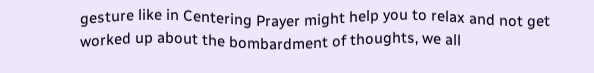gesture like in Centering Prayer might help you to relax and not get worked up about the bombardment of thoughts, we all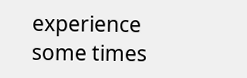experience some times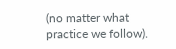(no matter what practice we follow).